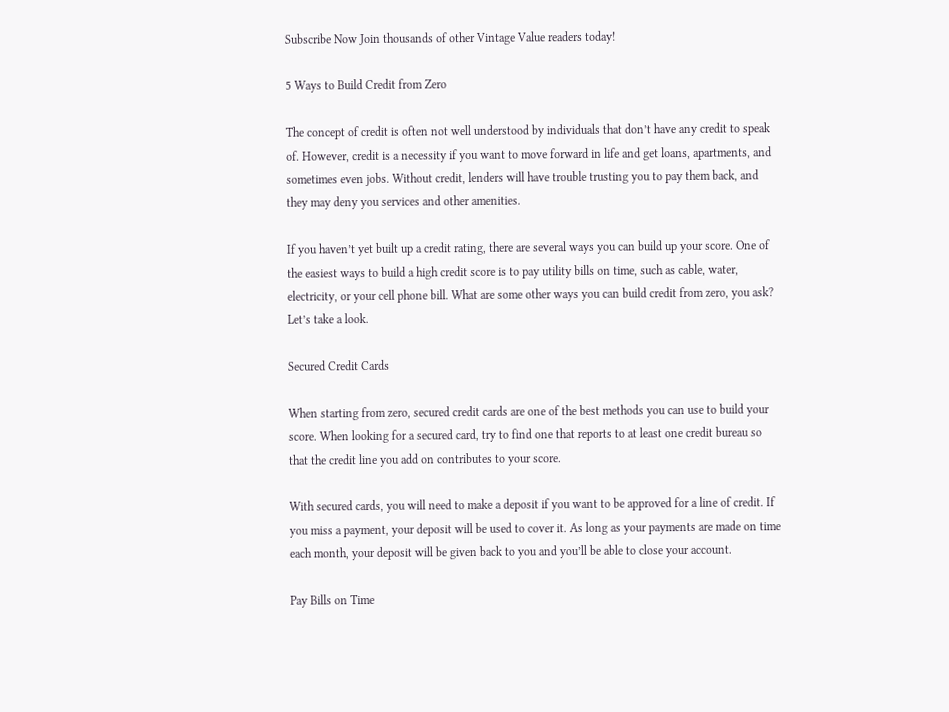Subscribe Now Join thousands of other Vintage Value readers today!

5 Ways to Build Credit from Zero

The concept of credit is often not well understood by individuals that don’t have any credit to speak of. However, credit is a necessity if you want to move forward in life and get loans, apartments, and sometimes even jobs. Without credit, lenders will have trouble trusting you to pay them back, and they may deny you services and other amenities.

If you haven’t yet built up a credit rating, there are several ways you can build up your score. One of the easiest ways to build a high credit score is to pay utility bills on time, such as cable, water, electricity, or your cell phone bill. What are some other ways you can build credit from zero, you ask? Let’s take a look.

Secured Credit Cards

When starting from zero, secured credit cards are one of the best methods you can use to build your score. When looking for a secured card, try to find one that reports to at least one credit bureau so that the credit line you add on contributes to your score.

With secured cards, you will need to make a deposit if you want to be approved for a line of credit. If you miss a payment, your deposit will be used to cover it. As long as your payments are made on time each month, your deposit will be given back to you and you’ll be able to close your account.

Pay Bills on Time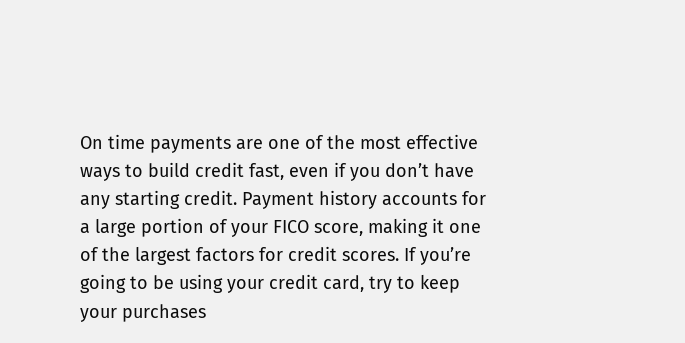On time payments are one of the most effective ways to build credit fast, even if you don’t have any starting credit. Payment history accounts for a large portion of your FICO score, making it one of the largest factors for credit scores. If you’re going to be using your credit card, try to keep your purchases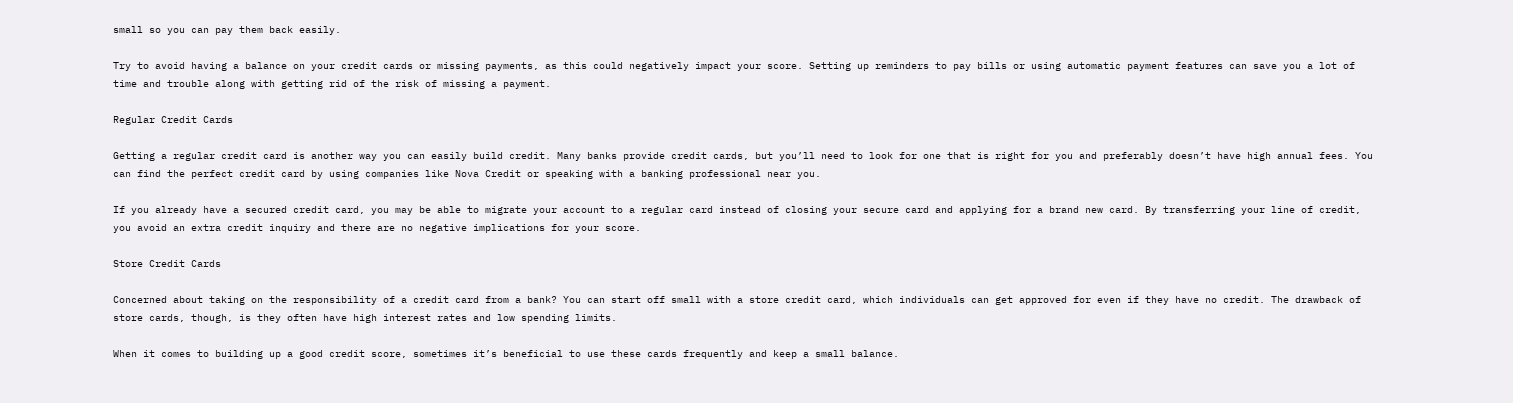small so you can pay them back easily.

Try to avoid having a balance on your credit cards or missing payments, as this could negatively impact your score. Setting up reminders to pay bills or using automatic payment features can save you a lot of time and trouble along with getting rid of the risk of missing a payment.

Regular Credit Cards

Getting a regular credit card is another way you can easily build credit. Many banks provide credit cards, but you’ll need to look for one that is right for you and preferably doesn’t have high annual fees. You can find the perfect credit card by using companies like Nova Credit or speaking with a banking professional near you.

If you already have a secured credit card, you may be able to migrate your account to a regular card instead of closing your secure card and applying for a brand new card. By transferring your line of credit, you avoid an extra credit inquiry and there are no negative implications for your score.

Store Credit Cards

Concerned about taking on the responsibility of a credit card from a bank? You can start off small with a store credit card, which individuals can get approved for even if they have no credit. The drawback of store cards, though, is they often have high interest rates and low spending limits.

When it comes to building up a good credit score, sometimes it’s beneficial to use these cards frequently and keep a small balance.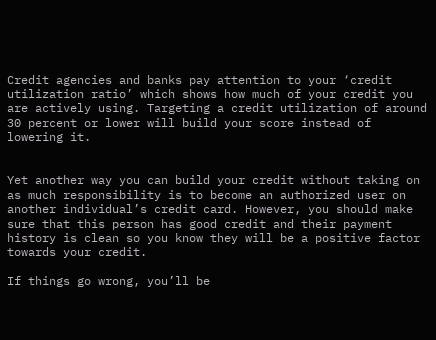Credit agencies and banks pay attention to your ‘credit utilization ratio’ which shows how much of your credit you are actively using. Targeting a credit utilization of around 30 percent or lower will build your score instead of lowering it.


Yet another way you can build your credit without taking on as much responsibility is to become an authorized user on another individual’s credit card. However, you should make sure that this person has good credit and their payment history is clean so you know they will be a positive factor towards your credit.

If things go wrong, you’ll be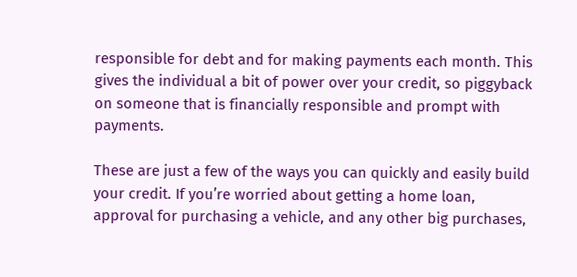responsible for debt and for making payments each month. This gives the individual a bit of power over your credit, so piggyback on someone that is financially responsible and prompt with payments.

These are just a few of the ways you can quickly and easily build your credit. If you’re worried about getting a home loan, approval for purchasing a vehicle, and any other big purchases,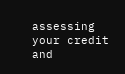assessing your credit and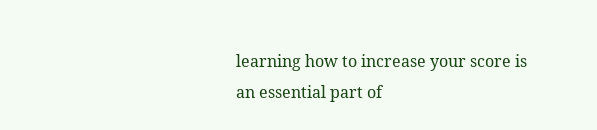learning how to increase your score is an essential part of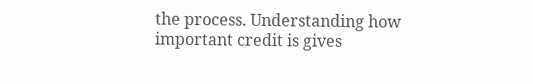the process. Understanding how important credit is gives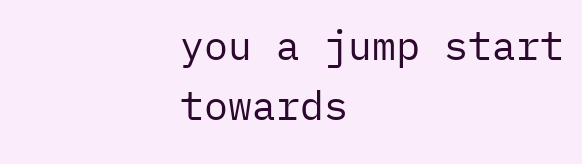you a jump start towards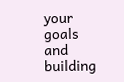your goals and building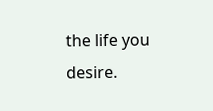the life you desire.